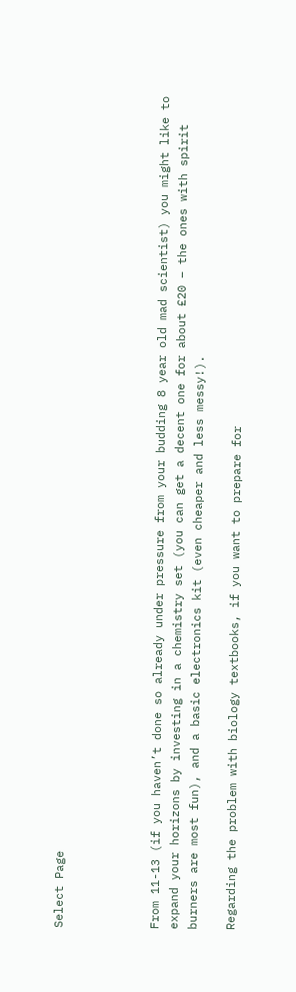Select Page




From 11-13 (if you haven’t done so already under pressure from your budding 8 year old mad scientist) you might like to expand your horizons by investing in a chemistry set (you can get a decent one for about £20 – the ones with spirit burners are most fun), and a basic electronics kit (even cheaper and less messy!).

Regarding the problem with biology textbooks, if you want to prepare for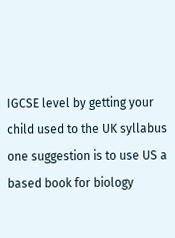IGCSE level by getting your child used to the UK syllabus one suggestion is to use US a based book for biology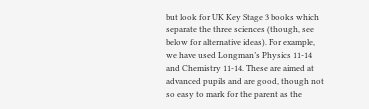but look for UK Key Stage 3 books which separate the three sciences (though, see below for alternative ideas). For example, we have used Longman’s Physics 11-14 and Chemistry 11-14. These are aimed at advanced pupils and are good, though not so easy to mark for the parent as the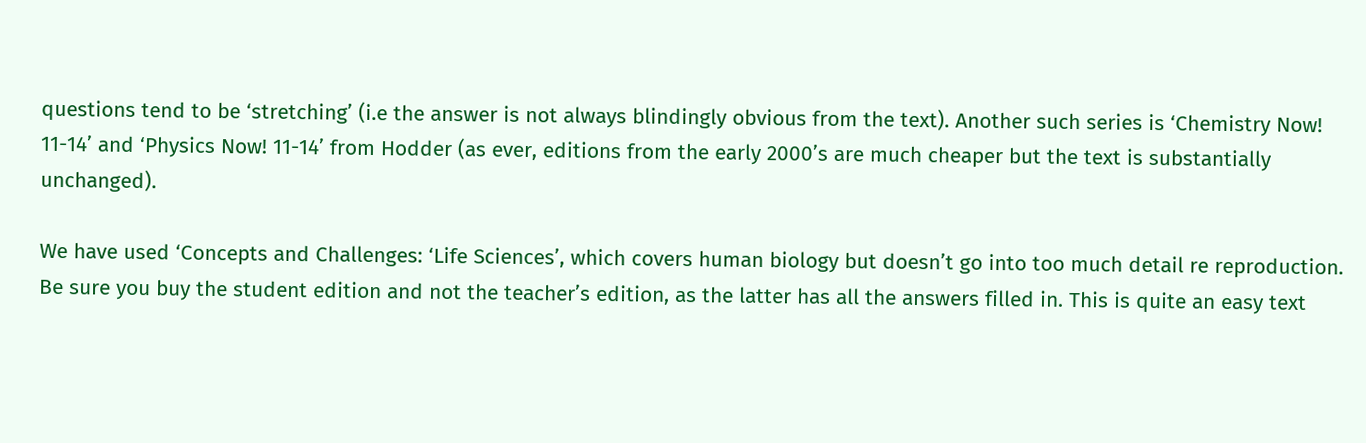questions tend to be ‘stretching’ (i.e the answer is not always blindingly obvious from the text). Another such series is ‘Chemistry Now! 11-14’ and ‘Physics Now! 11-14’ from Hodder (as ever, editions from the early 2000’s are much cheaper but the text is substantially unchanged).

We have used ‘Concepts and Challenges: ‘Life Sciences’, which covers human biology but doesn’t go into too much detail re reproduction. Be sure you buy the student edition and not the teacher’s edition, as the latter has all the answers filled in. This is quite an easy text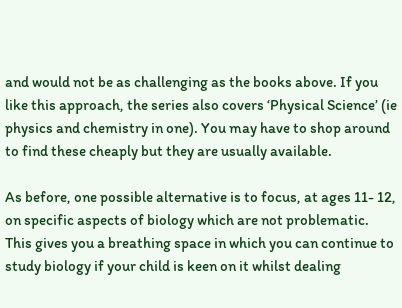and would not be as challenging as the books above. If you like this approach, the series also covers ‘Physical Science’ (ie physics and chemistry in one). You may have to shop around to find these cheaply but they are usually available.

As before, one possible alternative is to focus, at ages 11- 12, on specific aspects of biology which are not problematic. This gives you a breathing space in which you can continue to study biology if your child is keen on it whilst dealing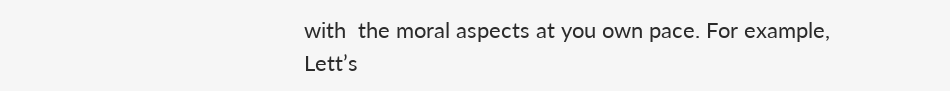with  the moral aspects at you own pace. For example, Lett’s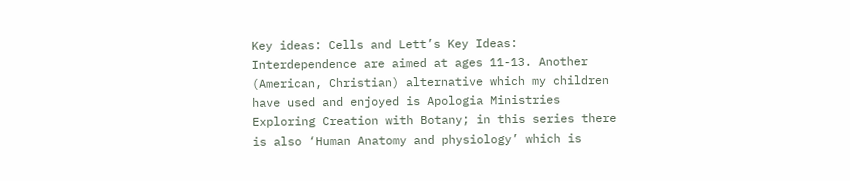Key ideas: Cells and Lett’s Key Ideas: Interdependence are aimed at ages 11-13. Another (American, Christian) alternative which my children have used and enjoyed is Apologia Ministries Exploring Creation with Botany; in this series there is also ‘Human Anatomy and physiology’ which is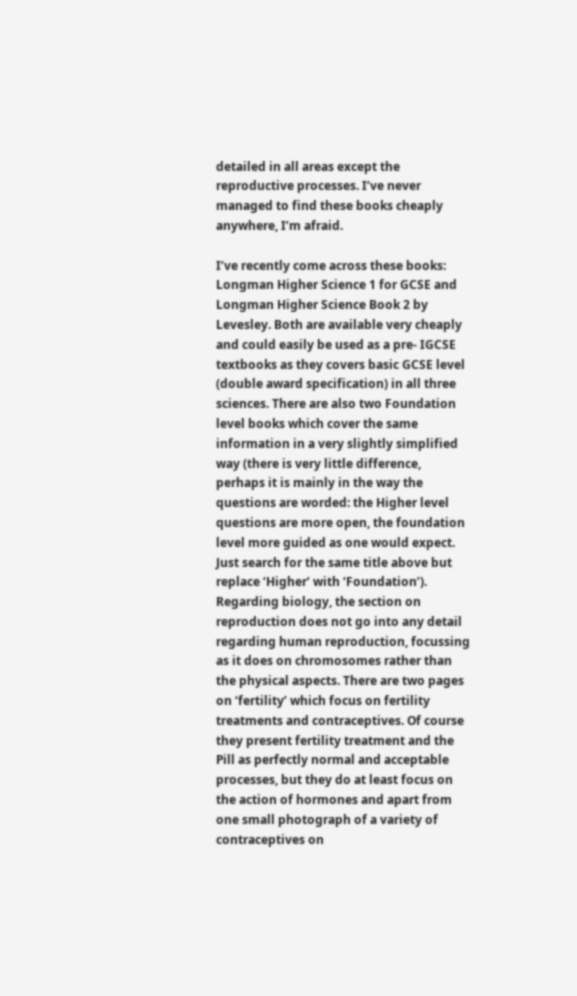detailed in all areas except the reproductive processes. I’ve never managed to find these books cheaply anywhere, I’m afraid.

I’ve recently come across these books: Longman Higher Science 1 for GCSE and Longman Higher Science Book 2 by Levesley. Both are available very cheaply and could easily be used as a pre- IGCSE textbooks as they covers basic GCSE level (double award specification) in all three sciences. There are also two Foundation level books which cover the same information in a very slightly simplified way (there is very little difference, perhaps it is mainly in the way the questions are worded: the Higher level questions are more open, the foundation level more guided as one would expect. Just search for the same title above but replace ‘Higher’ with ‘Foundation’). Regarding biology, the section on reproduction does not go into any detail regarding human reproduction, focussing as it does on chromosomes rather than the physical aspects. There are two pages on ‘fertility’ which focus on fertility treatments and contraceptives. Of course they present fertility treatment and the Pill as perfectly normal and acceptable processes, but they do at least focus on the action of hormones and apart from one small photograph of a variety of contraceptives on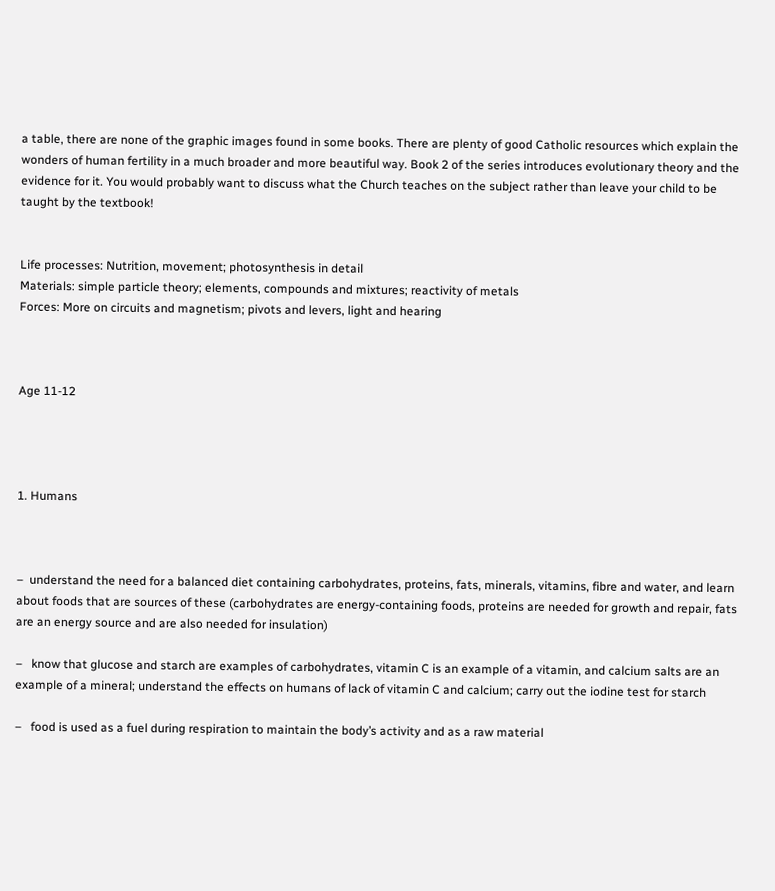a table, there are none of the graphic images found in some books. There are plenty of good Catholic resources which explain the wonders of human fertility in a much broader and more beautiful way. Book 2 of the series introduces evolutionary theory and the evidence for it. You would probably want to discuss what the Church teaches on the subject rather than leave your child to be taught by the textbook!


Life processes: Nutrition, movement; photosynthesis in detail
Materials: simple particle theory; elements, compounds and mixtures; reactivity of metals
Forces: More on circuits and magnetism; pivots and levers, light and hearing



Age 11-12




1. Humans



–  understand the need for a balanced diet containing carbohydrates, proteins, fats, minerals, vitamins, fibre and water, and learn about foods that are sources of these (carbohydrates are energy-containing foods, proteins are needed for growth and repair, fats are an energy source and are also needed for insulation)

–   know that glucose and starch are examples of carbohydrates, vitamin C is an example of a vitamin, and calcium salts are an example of a mineral; understand the effects on humans of lack of vitamin C and calcium; carry out the iodine test for starch

–   food is used as a fuel during respiration to maintain the body’s activity and as a raw material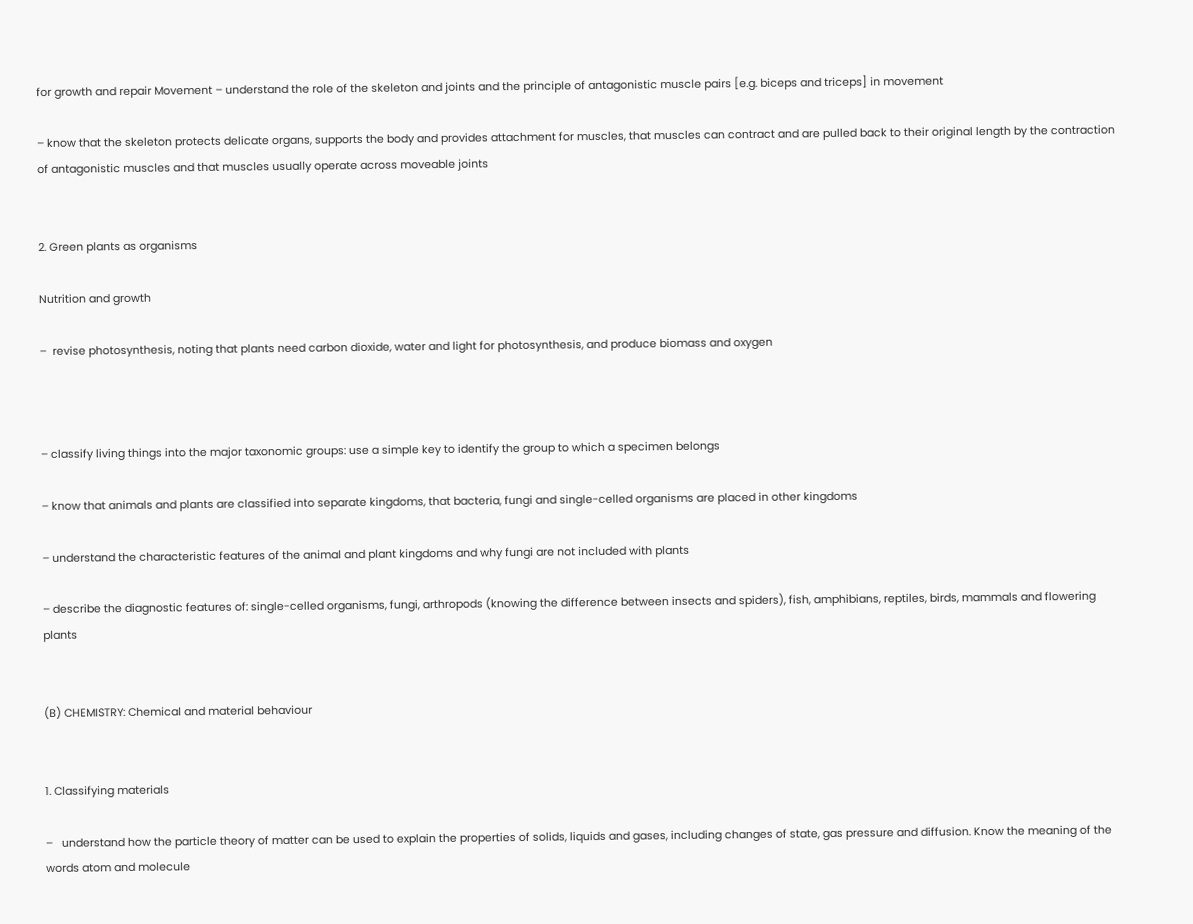for growth and repair Movement – understand the role of the skeleton and joints and the principle of antagonistic muscle pairs [e.g. biceps and triceps] in movement

– know that the skeleton protects delicate organs, supports the body and provides attachment for muscles, that muscles can contract and are pulled back to their original length by the contraction of antagonistic muscles and that muscles usually operate across moveable joints


2. Green plants as organisms

Nutrition and growth

–  revise photosynthesis, noting that plants need carbon dioxide, water and light for photosynthesis, and produce biomass and oxygen



– classify living things into the major taxonomic groups: use a simple key to identify the group to which a specimen belongs

– know that animals and plants are classified into separate kingdoms, that bacteria, fungi and single-celled organisms are placed in other kingdoms

– understand the characteristic features of the animal and plant kingdoms and why fungi are not included with plants

– describe the diagnostic features of: single-celled organisms, fungi, arthropods (knowing the difference between insects and spiders), fish, amphibians, reptiles, birds, mammals and flowering plants


(B) CHEMISTRY: Chemical and material behaviour


1. Classifying materials

–   understand how the particle theory of matter can be used to explain the properties of solids, liquids and gases, including changes of state, gas pressure and diffusion. Know the meaning of the words atom and molecule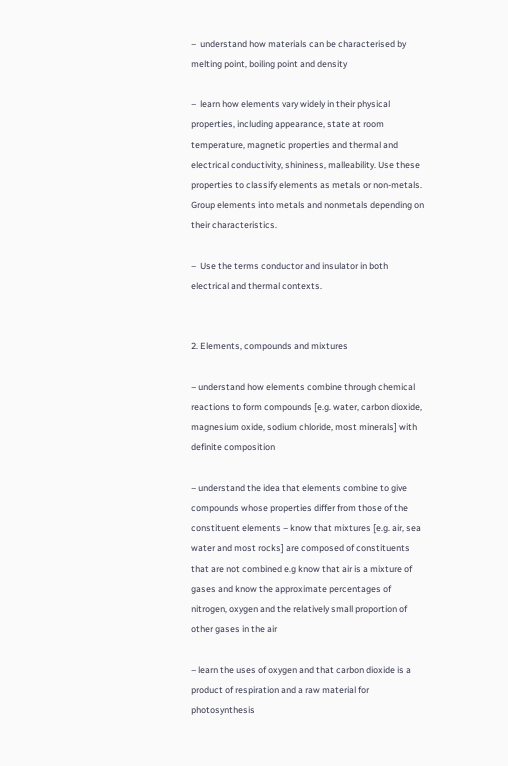–  understand how materials can be characterised by melting point, boiling point and density

–  learn how elements vary widely in their physical properties, including appearance, state at room temperature, magnetic properties and thermal and electrical conductivity, shininess, malleability. Use these properties to classify elements as metals or non-metals. Group elements into metals and nonmetals depending on their characteristics.

–  Use the terms conductor and insulator in both electrical and thermal contexts.


2. Elements, compounds and mixtures

– understand how elements combine through chemical reactions to form compounds [e.g. water, carbon dioxide, magnesium oxide, sodium chloride, most minerals] with definite composition

– understand the idea that elements combine to give compounds whose properties differ from those of the constituent elements – know that mixtures [e.g. air, sea water and most rocks] are composed of constituents that are not combined e.g know that air is a mixture of gases and know the approximate percentages of nitrogen, oxygen and the relatively small proportion of other gases in the air

– learn the uses of oxygen and that carbon dioxide is a product of respiration and a raw material for photosynthesis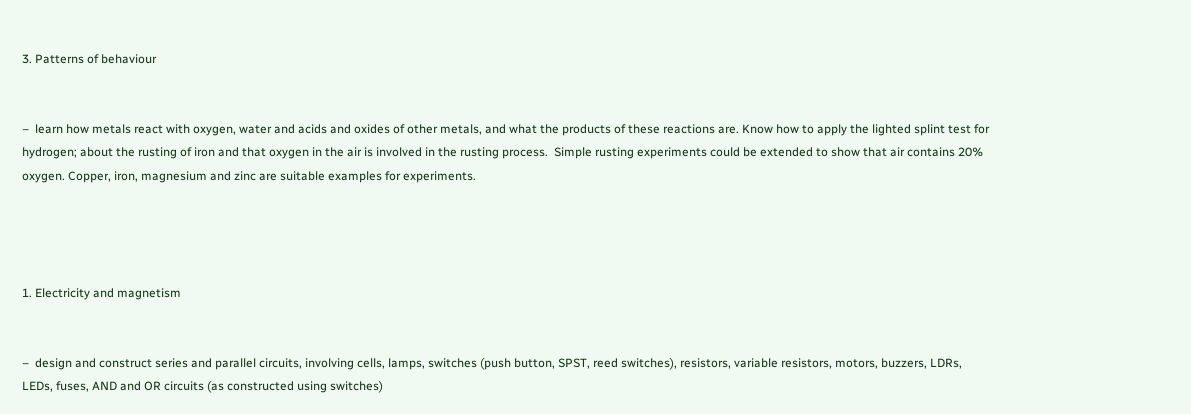3. Patterns of behaviour


–  learn how metals react with oxygen, water and acids and oxides of other metals, and what the products of these reactions are. Know how to apply the lighted splint test for hydrogen; about the rusting of iron and that oxygen in the air is involved in the rusting process.  Simple rusting experiments could be extended to show that air contains 20% oxygen. Copper, iron, magnesium and zinc are suitable examples for experiments.




1. Electricity and magnetism


–  design and construct series and parallel circuits, involving cells, lamps, switches (push button, SPST, reed switches), resistors, variable resistors, motors, buzzers, LDRs, LEDs, fuses, AND and OR circuits (as constructed using switches)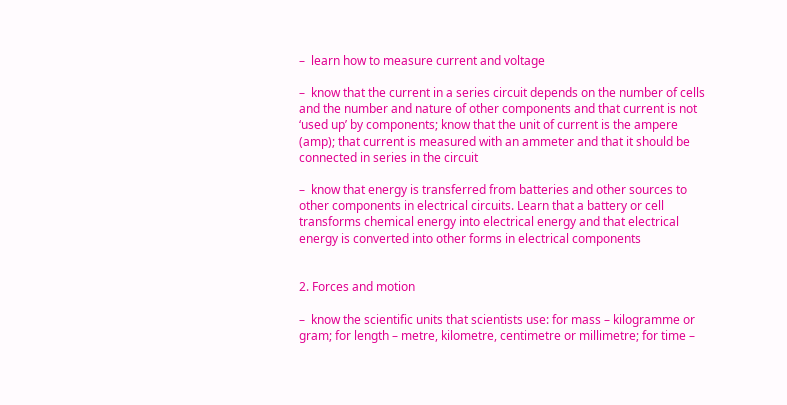–  learn how to measure current and voltage

–  know that the current in a series circuit depends on the number of cells and the number and nature of other components and that current is not ‘used up’ by components; know that the unit of current is the ampere (amp); that current is measured with an ammeter and that it should be connected in series in the circuit

–  know that energy is transferred from batteries and other sources to other components in electrical circuits. Learn that a battery or cell transforms chemical energy into electrical energy and that electrical energy is converted into other forms in electrical components


2. Forces and motion

–  know the scientific units that scientists use: for mass – kilogramme or gram; for length – metre, kilometre, centimetre or millimetre; for time –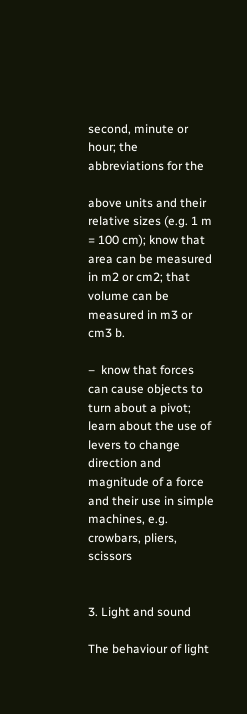second, minute or hour; the abbreviations for the

above units and their relative sizes (e.g. 1 m = 100 cm); know that area can be measured in m2 or cm2; that volume can be measured in m3 or cm3 b.

–  know that forces can cause objects to turn about a pivot; learn about the use of levers to change direction and magnitude of a force and their use in simple machines, e.g. crowbars, pliers, scissors


3. Light and sound

The behaviour of light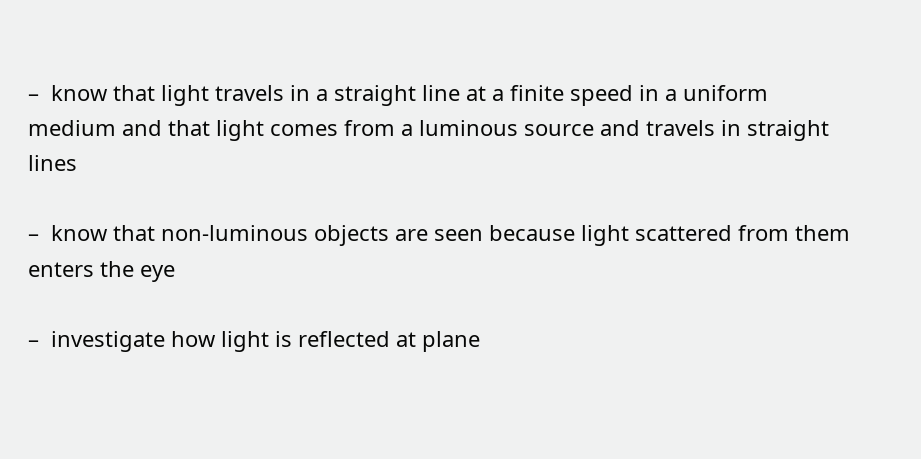–  know that light travels in a straight line at a finite speed in a uniform medium and that light comes from a luminous source and travels in straight lines

–  know that non-luminous objects are seen because light scattered from them enters the eye

–  investigate how light is reflected at plane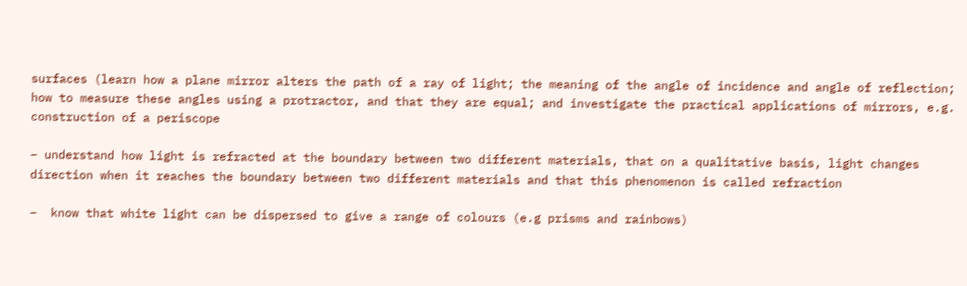surfaces (learn how a plane mirror alters the path of a ray of light; the meaning of the angle of incidence and angle of reflection; how to measure these angles using a protractor, and that they are equal; and investigate the practical applications of mirrors, e.g. construction of a periscope

– understand how light is refracted at the boundary between two different materials, that on a qualitative basis, light changes direction when it reaches the boundary between two different materials and that this phenomenon is called refraction

–  know that white light can be dispersed to give a range of colours (e.g prisms and rainbows)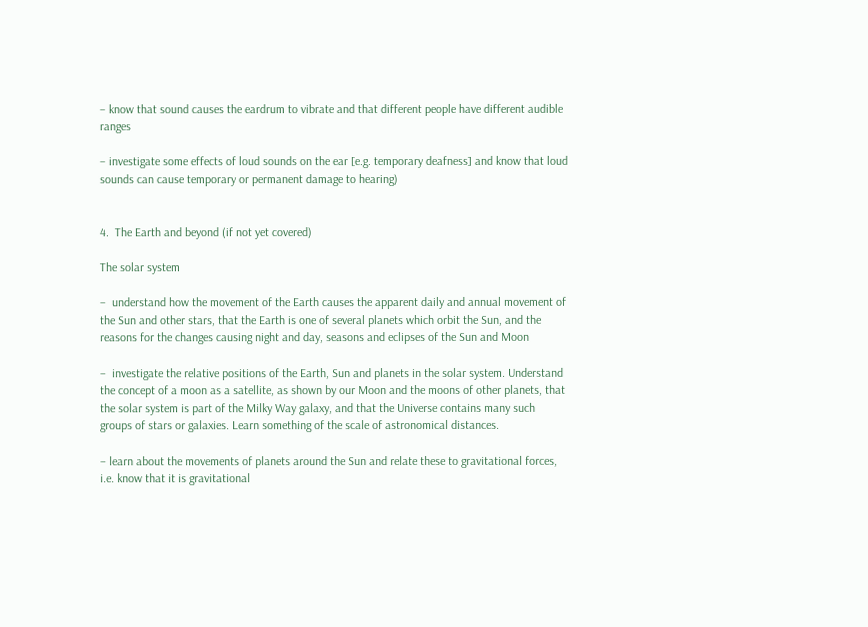– know that sound causes the eardrum to vibrate and that different people have different audible ranges

– investigate some effects of loud sounds on the ear [e.g. temporary deafness] and know that loud sounds can cause temporary or permanent damage to hearing)


4.  The Earth and beyond (if not yet covered)

The solar system

–  understand how the movement of the Earth causes the apparent daily and annual movement of the Sun and other stars, that the Earth is one of several planets which orbit the Sun, and the reasons for the changes causing night and day, seasons and eclipses of the Sun and Moon

–  investigate the relative positions of the Earth, Sun and planets in the solar system. Understand the concept of a moon as a satellite, as shown by our Moon and the moons of other planets, that the solar system is part of the Milky Way galaxy, and that the Universe contains many such groups of stars or galaxies. Learn something of the scale of astronomical distances.

– learn about the movements of planets around the Sun and relate these to gravitational forces, i.e. know that it is gravitational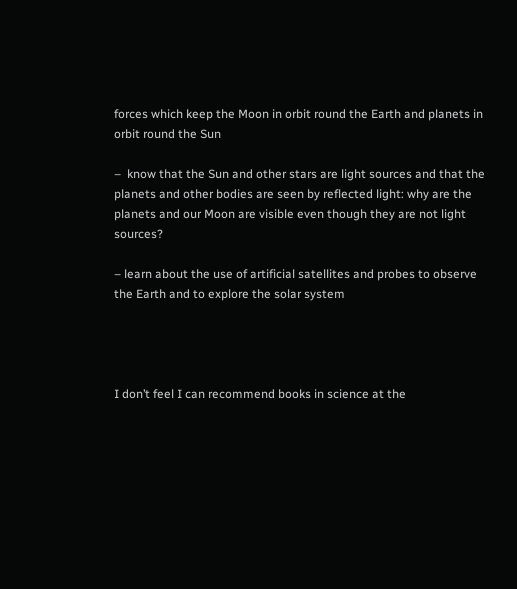forces which keep the Moon in orbit round the Earth and planets in orbit round the Sun

–  know that the Sun and other stars are light sources and that the planets and other bodies are seen by reflected light: why are the planets and our Moon are visible even though they are not light sources?

– learn about the use of artificial satellites and probes to observe the Earth and to explore the solar system




I don’t feel I can recommend books in science at the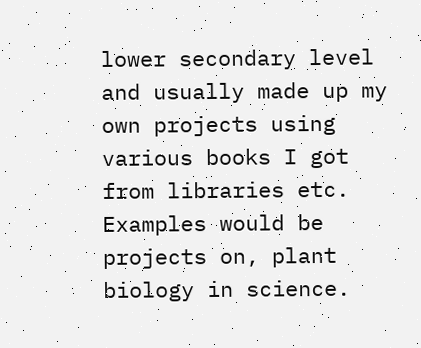lower secondary level and usually made up my own projects using various books I got from libraries etc. Examples would be projects on, plant biology in science.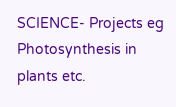SCIENCE- Projects eg Photosynthesis in plants etc.